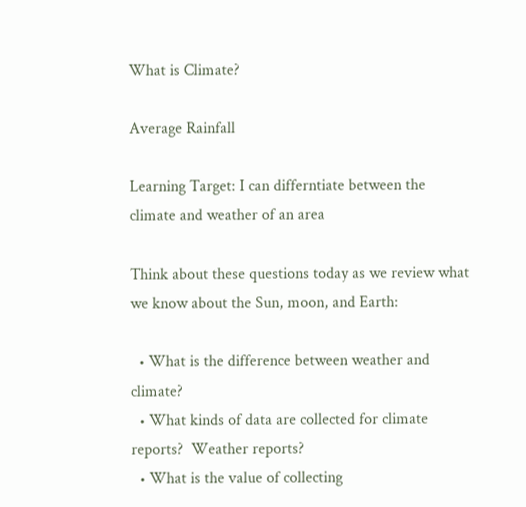What is Climate?

Average Rainfall

Learning Target: I can differntiate between the climate and weather of an area

Think about these questions today as we review what we know about the Sun, moon, and Earth:

  • What is the difference between weather and climate?
  • What kinds of data are collected for climate reports?  Weather reports?
  • What is the value of collecting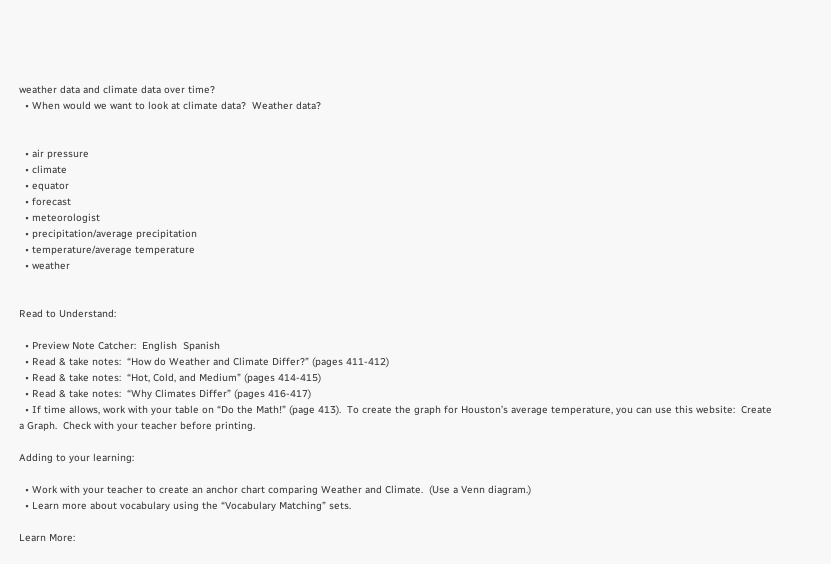weather data and climate data over time?
  • When would we want to look at climate data?  Weather data?


  • air pressure
  • climate
  • equator
  • forecast
  • meteorologist
  • precipitation/average precipitation
  • temperature/average temperature
  • weather


Read to Understand:

  • Preview Note Catcher:  English  Spanish
  • Read & take notes:  “How do Weather and Climate Differ?” (pages 411-412)
  • Read & take notes:  “Hot, Cold, and Medium” (pages 414-415)
  • Read & take notes:  “Why Climates Differ” (pages 416-417)
  • If time allows, work with your table on “Do the Math!” (page 413).  To create the graph for Houston’s average temperature, you can use this website:  Create a Graph.  Check with your teacher before printing.

Adding to your learning:

  • Work with your teacher to create an anchor chart comparing Weather and Climate.  (Use a Venn diagram.)
  • Learn more about vocabulary using the “Vocabulary Matching” sets.

Learn More: